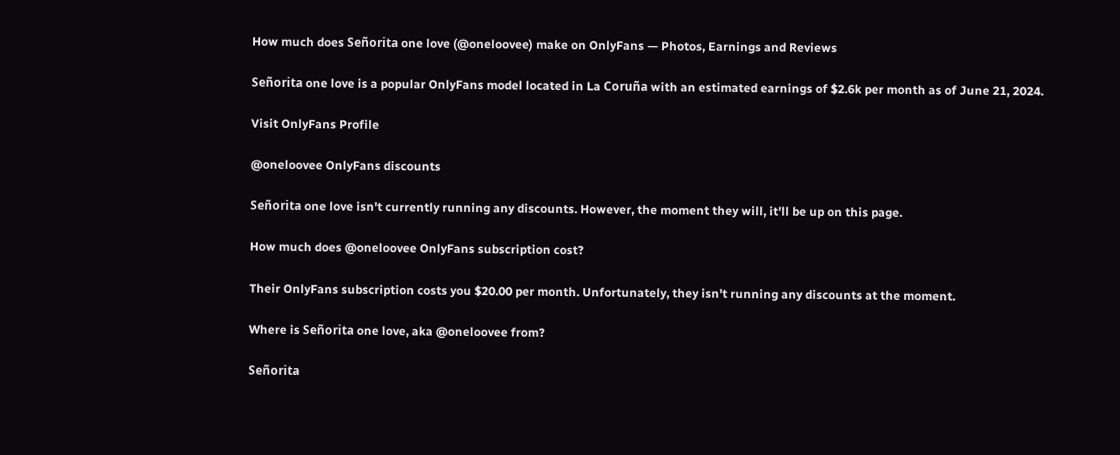How much does Señorita one love (@oneloovee) make on OnlyFans — Photos, Earnings and Reviews

Señorita one love is a popular OnlyFans model located in La Coruña with an estimated earnings of $2.6k per month as of June 21, 2024.

Visit OnlyFans Profile

@oneloovee OnlyFans discounts

Señorita one love isn't currently running any discounts. However, the moment they will, it'll be up on this page.

How much does @oneloovee OnlyFans subscription cost?

Their OnlyFans subscription costs you $20.00 per month. Unfortunately, they isn't running any discounts at the moment.

Where is Señorita one love, aka @oneloovee from?

Señorita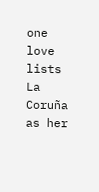one love lists La Coruña as her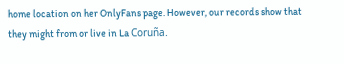home location on her OnlyFans page. However, our records show that they might from or live in La Coruña.